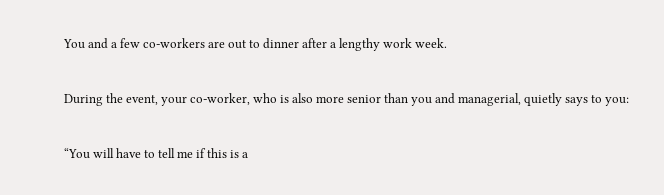You and a few co-workers are out to dinner after a lengthy work week.

During the event, your co-worker, who is also more senior than you and managerial, quietly says to you:

“You will have to tell me if this is a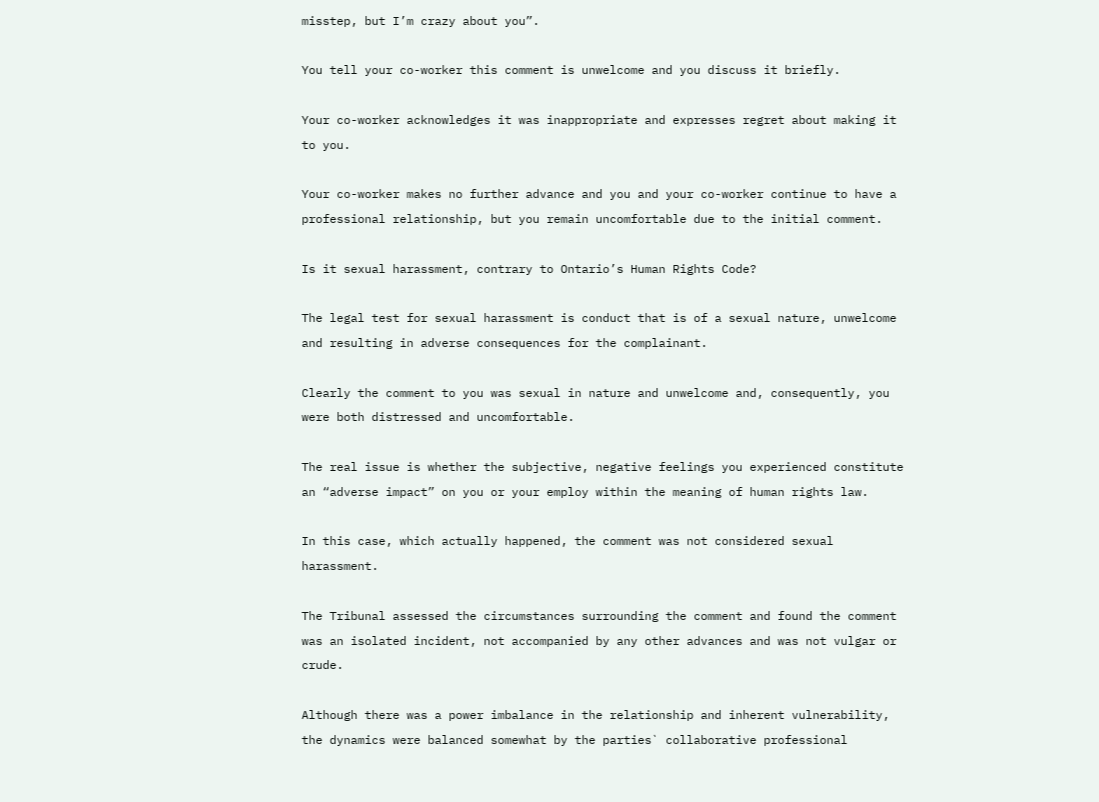misstep, but I’m crazy about you”.

You tell your co-worker this comment is unwelcome and you discuss it briefly.

Your co-worker acknowledges it was inappropriate and expresses regret about making it to you.

Your co-worker makes no further advance and you and your co-worker continue to have a professional relationship, but you remain uncomfortable due to the initial comment.

Is it sexual harassment, contrary to Ontario’s Human Rights Code?

The legal test for sexual harassment is conduct that is of a sexual nature, unwelcome and resulting in adverse consequences for the complainant.

Clearly the comment to you was sexual in nature and unwelcome and, consequently, you were both distressed and uncomfortable.

The real issue is whether the subjective, negative feelings you experienced constitute an “adverse impact” on you or your employ within the meaning of human rights law.

In this case, which actually happened, the comment was not considered sexual harassment.

The Tribunal assessed the circumstances surrounding the comment and found the comment was an isolated incident, not accompanied by any other advances and was not vulgar or crude.

Although there was a power imbalance in the relationship and inherent vulnerability, the dynamics were balanced somewhat by the parties` collaborative professional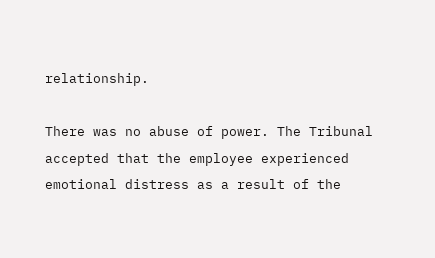relationship.

There was no abuse of power. The Tribunal accepted that the employee experienced emotional distress as a result of the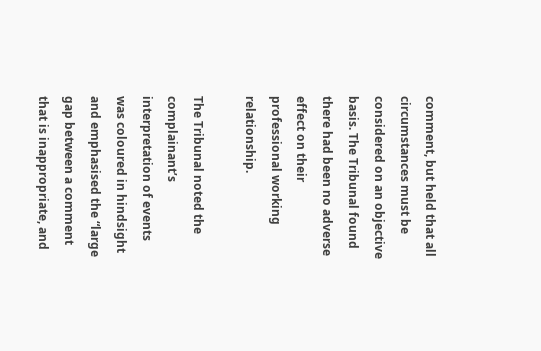comment, but held that all circumstances must be considered on an objective basis. The Tribunal found there had been no adverse effect on their professional working relationship.

The Tribunal noted the complainant’s interpretation of events was coloured in hindsight and emphasised the “large gap between a comment that is inappropriate, and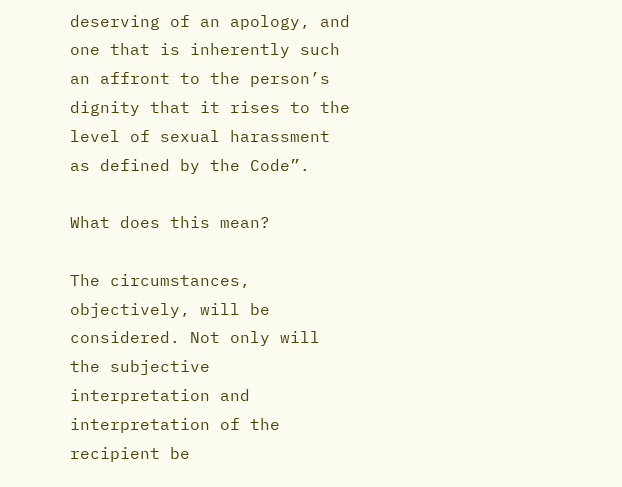deserving of an apology, and one that is inherently such an affront to the person’s dignity that it rises to the level of sexual harassment as defined by the Code”.

What does this mean?

The circumstances, objectively, will be considered. Not only will the subjective interpretation and interpretation of the recipient be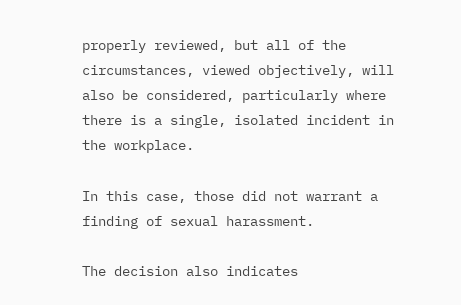properly reviewed, but all of the circumstances, viewed objectively, will also be considered, particularly where there is a single, isolated incident in the workplace.

In this case, those did not warrant a finding of sexual harassment.

The decision also indicates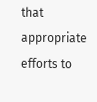that appropriate efforts to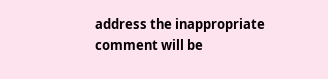address the inappropriate comment will be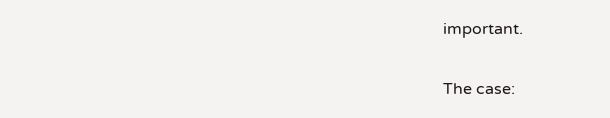important.

The case: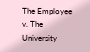The Employee v. The University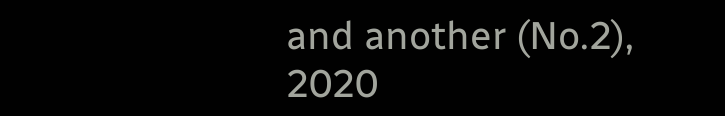and another (No.2), 2020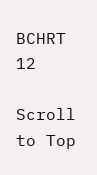BCHRT 12

Scroll to Top